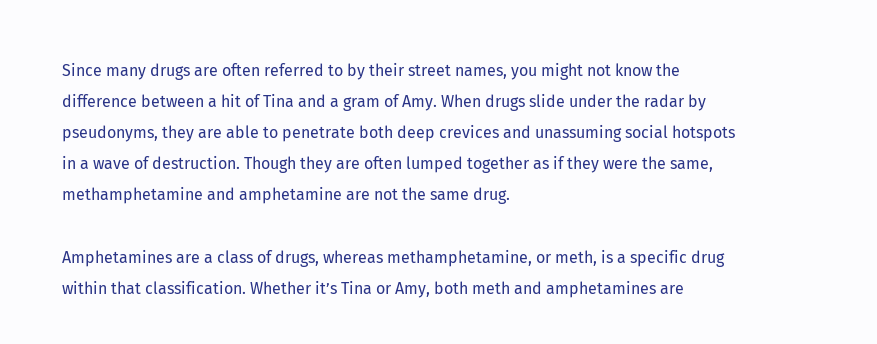Since many drugs are often referred to by their street names, you might not know the difference between a hit of Tina and a gram of Amy. When drugs slide under the radar by pseudonyms, they are able to penetrate both deep crevices and unassuming social hotspots in a wave of destruction. Though they are often lumped together as if they were the same, methamphetamine and amphetamine are not the same drug.

Amphetamines are a class of drugs, whereas methamphetamine, or meth, is a specific drug within that classification. Whether it’s Tina or Amy, both meth and amphetamines are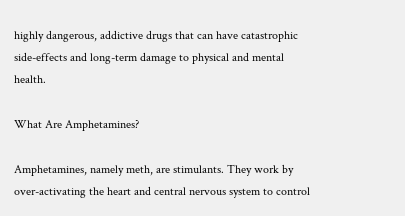highly dangerous, addictive drugs that can have catastrophic side-effects and long-term damage to physical and mental health.

What Are Amphetamines?

Amphetamines, namely meth, are stimulants. They work by over-activating the heart and central nervous system to control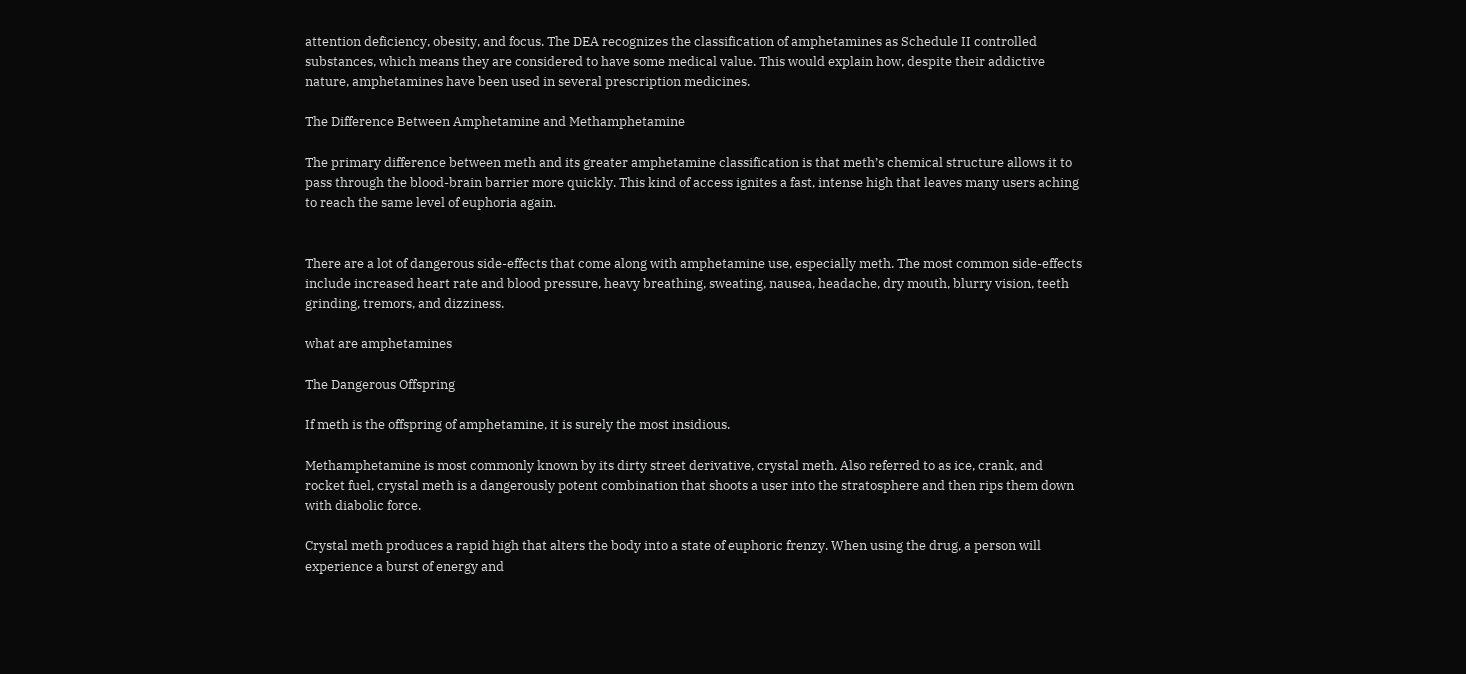attention deficiency, obesity, and focus. The DEA recognizes the classification of amphetamines as Schedule II controlled substances, which means they are considered to have some medical value. This would explain how, despite their addictive nature, amphetamines have been used in several prescription medicines.

The Difference Between Amphetamine and Methamphetamine

The primary difference between meth and its greater amphetamine classification is that meth’s chemical structure allows it to pass through the blood-brain barrier more quickly. This kind of access ignites a fast, intense high that leaves many users aching to reach the same level of euphoria again.


There are a lot of dangerous side-effects that come along with amphetamine use, especially meth. The most common side-effects include increased heart rate and blood pressure, heavy breathing, sweating, nausea, headache, dry mouth, blurry vision, teeth grinding, tremors, and dizziness.

what are amphetamines

The Dangerous Offspring

If meth is the offspring of amphetamine, it is surely the most insidious.

Methamphetamine is most commonly known by its dirty street derivative, crystal meth. Also referred to as ice, crank, and rocket fuel, crystal meth is a dangerously potent combination that shoots a user into the stratosphere and then rips them down with diabolic force.

Crystal meth produces a rapid high that alters the body into a state of euphoric frenzy. When using the drug, a person will experience a burst of energy and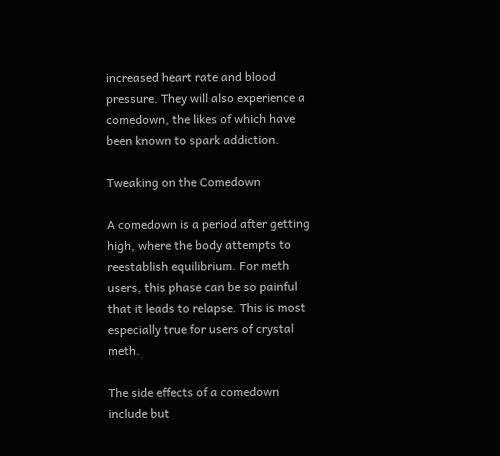increased heart rate and blood pressure. They will also experience a comedown, the likes of which have been known to spark addiction.

Tweaking on the Comedown

A comedown is a period after getting high, where the body attempts to reestablish equilibrium. For meth users, this phase can be so painful that it leads to relapse. This is most especially true for users of crystal meth.

The side effects of a comedown include but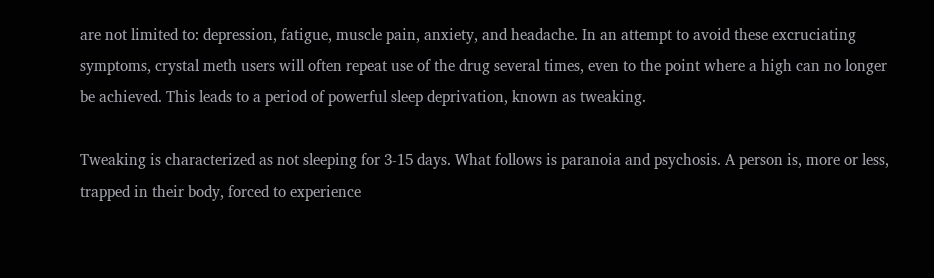are not limited to: depression, fatigue, muscle pain, anxiety, and headache. In an attempt to avoid these excruciating symptoms, crystal meth users will often repeat use of the drug several times, even to the point where a high can no longer be achieved. This leads to a period of powerful sleep deprivation, known as tweaking.

Tweaking is characterized as not sleeping for 3-15 days. What follows is paranoia and psychosis. A person is, more or less, trapped in their body, forced to experience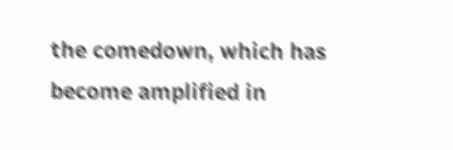the comedown, which has become amplified in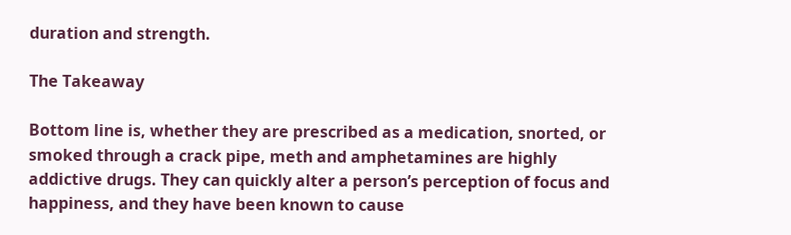duration and strength.

The Takeaway

Bottom line is, whether they are prescribed as a medication, snorted, or smoked through a crack pipe, meth and amphetamines are highly addictive drugs. They can quickly alter a person’s perception of focus and happiness, and they have been known to cause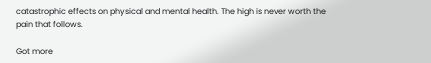catastrophic effects on physical and mental health. The high is never worth the pain that follows.

Got more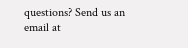questions? Send us an email at